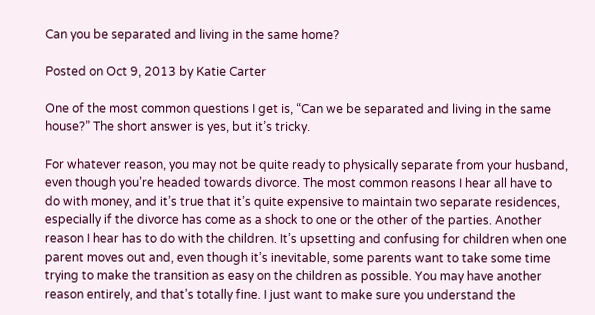Can you be separated and living in the same home?

Posted on Oct 9, 2013 by Katie Carter

One of the most common questions I get is, “Can we be separated and living in the same house?” The short answer is yes, but it’s tricky.

For whatever reason, you may not be quite ready to physically separate from your husband, even though you’re headed towards divorce. The most common reasons I hear all have to do with money, and it’s true that it’s quite expensive to maintain two separate residences, especially if the divorce has come as a shock to one or the other of the parties. Another reason I hear has to do with the children. It’s upsetting and confusing for children when one parent moves out and, even though it’s inevitable, some parents want to take some time trying to make the transition as easy on the children as possible. You may have another reason entirely, and that’s totally fine. I just want to make sure you understand the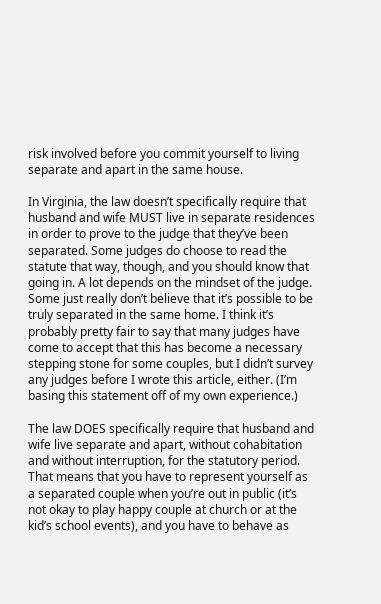risk involved before you commit yourself to living separate and apart in the same house.

In Virginia, the law doesn’t specifically require that husband and wife MUST live in separate residences in order to prove to the judge that they’ve been separated. Some judges do choose to read the statute that way, though, and you should know that going in. A lot depends on the mindset of the judge. Some just really don’t believe that it’s possible to be truly separated in the same home. I think it’s probably pretty fair to say that many judges have come to accept that this has become a necessary stepping stone for some couples, but I didn’t survey any judges before I wrote this article, either. (I’m basing this statement off of my own experience.)

The law DOES specifically require that husband and wife live separate and apart, without cohabitation and without interruption, for the statutory period. That means that you have to represent yourself as a separated couple when you’re out in public (it’s not okay to play happy couple at church or at the kid’s school events), and you have to behave as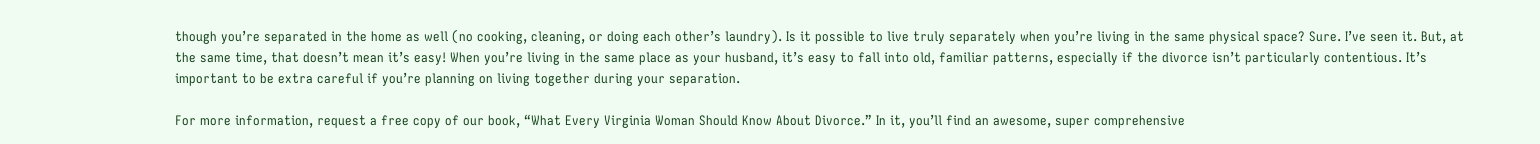though you’re separated in the home as well (no cooking, cleaning, or doing each other’s laundry). Is it possible to live truly separately when you’re living in the same physical space? Sure. I’ve seen it. But, at the same time, that doesn’t mean it’s easy! When you’re living in the same place as your husband, it’s easy to fall into old, familiar patterns, especially if the divorce isn’t particularly contentious. It’s important to be extra careful if you’re planning on living together during your separation.

For more information, request a free copy of our book, “What Every Virginia Woman Should Know About Divorce.” In it, you’ll find an awesome, super comprehensive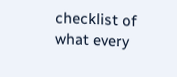checklist of what every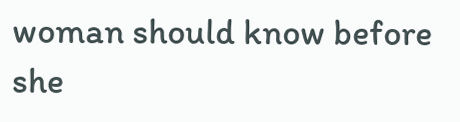woman should know before she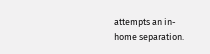attempts an in-home separation.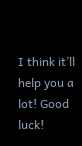I think it’ll help you a lot! Good luck!